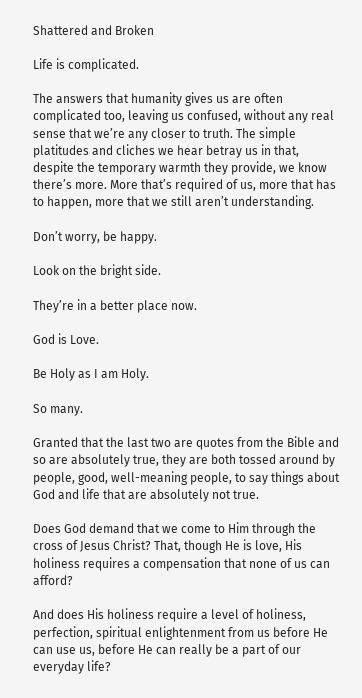Shattered and Broken

Life is complicated.

The answers that humanity gives us are often complicated too, leaving us confused, without any real sense that we’re any closer to truth. The simple platitudes and cliches we hear betray us in that, despite the temporary warmth they provide, we know there’s more. More that’s required of us, more that has to happen, more that we still aren’t understanding.

Don’t worry, be happy.

Look on the bright side.

They’re in a better place now.

God is Love.

Be Holy as I am Holy.

So many.

Granted that the last two are quotes from the Bible and so are absolutely true, they are both tossed around by people, good, well-meaning people, to say things about God and life that are absolutely not true.

Does God demand that we come to Him through the cross of Jesus Christ? That, though He is love, His holiness requires a compensation that none of us can afford?

And does His holiness require a level of holiness, perfection, spiritual enlightenment from us before He can use us, before He can really be a part of our everyday life?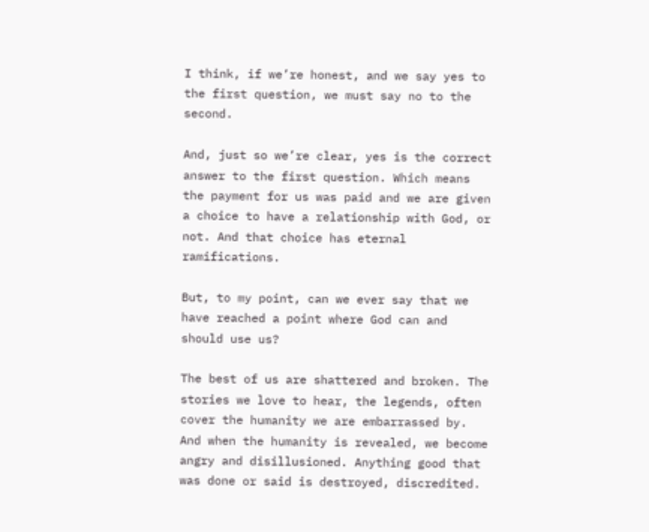I think, if we’re honest, and we say yes to the first question, we must say no to the second.

And, just so we’re clear, yes is the correct answer to the first question. Which means the payment for us was paid and we are given a choice to have a relationship with God, or not. And that choice has eternal ramifications.

But, to my point, can we ever say that we have reached a point where God can and should use us?

The best of us are shattered and broken. The stories we love to hear, the legends, often cover the humanity we are embarrassed by. And when the humanity is revealed, we become angry and disillusioned. Anything good that was done or said is destroyed, discredited.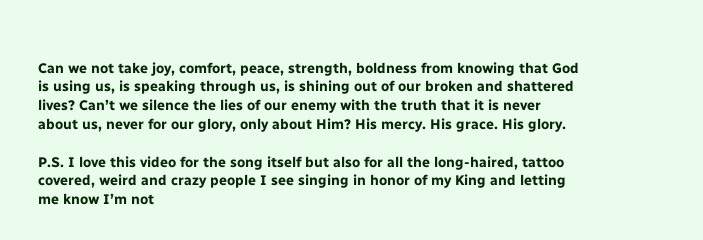Can we not take joy, comfort, peace, strength, boldness from knowing that God is using us, is speaking through us, is shining out of our broken and shattered lives? Can’t we silence the lies of our enemy with the truth that it is never about us, never for our glory, only about Him? His mercy. His grace. His glory.

P.S. I love this video for the song itself but also for all the long-haired, tattoo covered, weird and crazy people I see singing in honor of my King and letting me know I’m not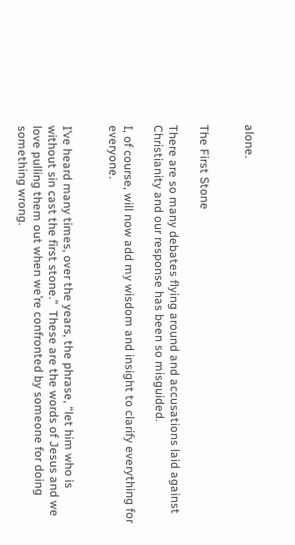alone.


The First Stone

There are so many debates flying around and accusations laid against Christianity and our response has been so misguided.

I, of course, will now add my wisdom and insight to clarify everything for everyone.


I’ve heard many times, over the years, the phrase, “let him who is without sin cast the first stone.”  These are the words of Jesus and we love pulling them out when we’re confronted by someone for doing something wrong.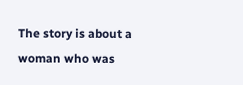The story is about a woman who was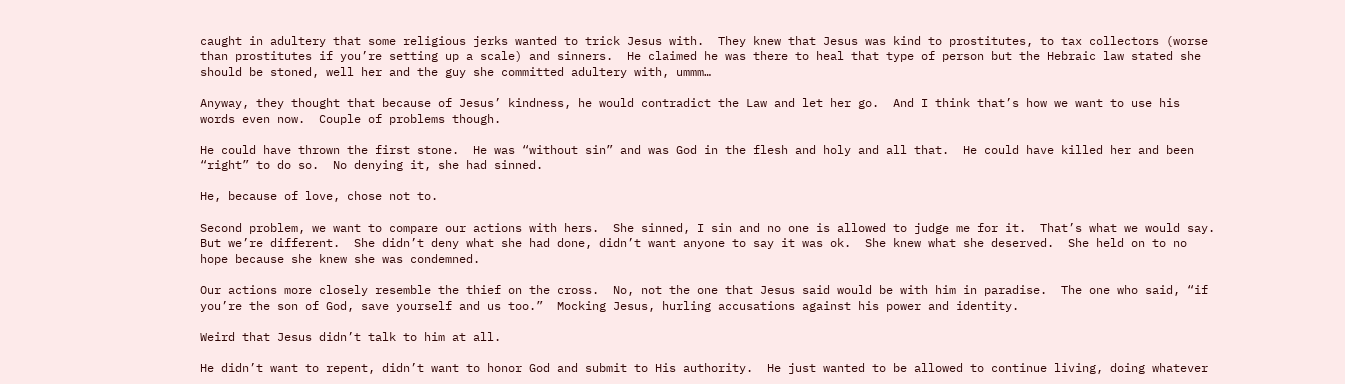caught in adultery that some religious jerks wanted to trick Jesus with.  They knew that Jesus was kind to prostitutes, to tax collectors (worse than prostitutes if you’re setting up a scale) and sinners.  He claimed he was there to heal that type of person but the Hebraic law stated she should be stoned, well her and the guy she committed adultery with, ummm…

Anyway, they thought that because of Jesus’ kindness, he would contradict the Law and let her go.  And I think that’s how we want to use his words even now.  Couple of problems though.

He could have thrown the first stone.  He was “without sin” and was God in the flesh and holy and all that.  He could have killed her and been “right” to do so.  No denying it, she had sinned.

He, because of love, chose not to.

Second problem, we want to compare our actions with hers.  She sinned, I sin and no one is allowed to judge me for it.  That’s what we would say.  But we’re different.  She didn’t deny what she had done, didn’t want anyone to say it was ok.  She knew what she deserved.  She held on to no hope because she knew she was condemned.

Our actions more closely resemble the thief on the cross.  No, not the one that Jesus said would be with him in paradise.  The one who said, “if you’re the son of God, save yourself and us too.”  Mocking Jesus, hurling accusations against his power and identity.

Weird that Jesus didn’t talk to him at all.

He didn’t want to repent, didn’t want to honor God and submit to His authority.  He just wanted to be allowed to continue living, doing whatever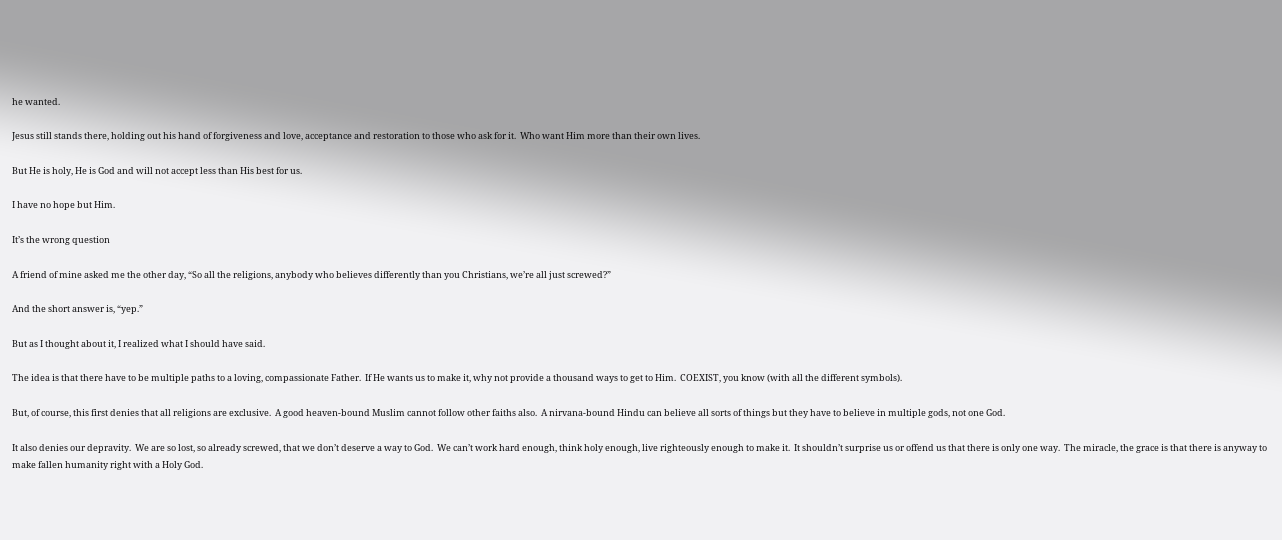he wanted.

Jesus still stands there, holding out his hand of forgiveness and love, acceptance and restoration to those who ask for it.  Who want Him more than their own lives.

But He is holy, He is God and will not accept less than His best for us.

I have no hope but Him.

It’s the wrong question

A friend of mine asked me the other day, “So all the religions, anybody who believes differently than you Christians, we’re all just screwed?”

And the short answer is, “yep.”

But as I thought about it, I realized what I should have said.

The idea is that there have to be multiple paths to a loving, compassionate Father.  If He wants us to make it, why not provide a thousand ways to get to Him.  COEXIST, you know (with all the different symbols).

But, of course, this first denies that all religions are exclusive.  A good heaven-bound Muslim cannot follow other faiths also.  A nirvana-bound Hindu can believe all sorts of things but they have to believe in multiple gods, not one God.

It also denies our depravity.  We are so lost, so already screwed, that we don’t deserve a way to God.  We can’t work hard enough, think holy enough, live righteously enough to make it.  It shouldn’t surprise us or offend us that there is only one way.  The miracle, the grace is that there is anyway to make fallen humanity right with a Holy God.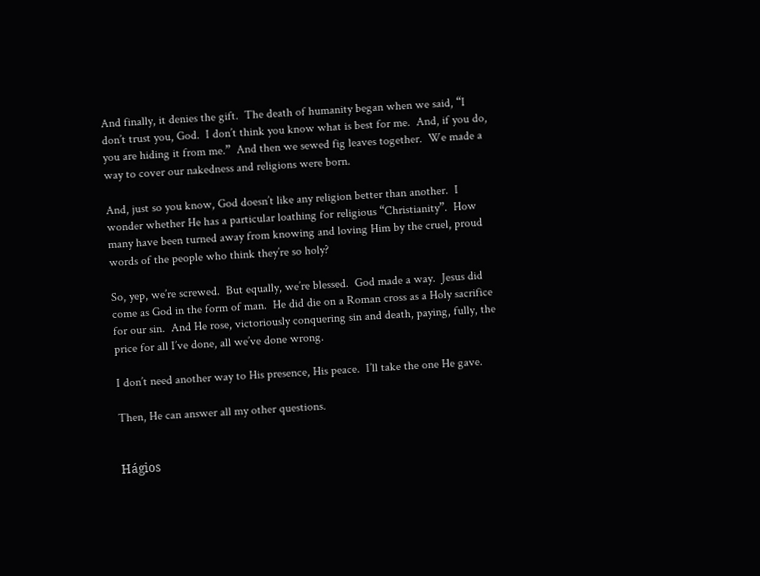And finally, it denies the gift.  The death of humanity began when we said, “I don’t trust you, God.  I don’t think you know what is best for me.  And, if you do, you are hiding it from me.”  And then we sewed fig leaves together.  We made a way to cover our nakedness and religions were born.

And, just so you know, God doesn’t like any religion better than another.  I wonder whether He has a particular loathing for religious “Christianity”.  How many have been turned away from knowing and loving Him by the cruel, proud words of the people who think they’re so holy?

So, yep, we’re screwed.  But equally, we’re blessed.  God made a way.  Jesus did come as God in the form of man.  He did die on a Roman cross as a Holy sacrifice for our sin.  And He rose, victoriously conquering sin and death, paying, fully, the price for all I’ve done, all we’ve done wrong.

I don’t need another way to His presence, His peace.  I’ll take the one He gave.

Then, He can answer all my other questions.


Hágios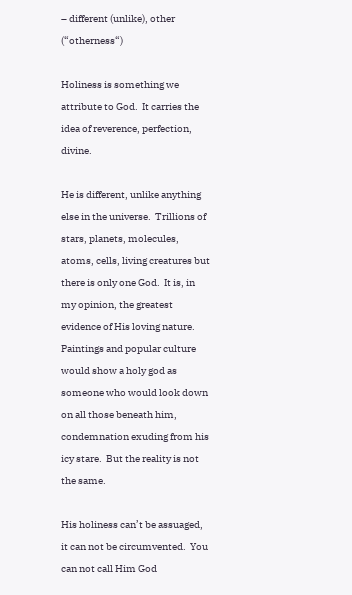– different (unlike), other (“otherness“)

Holiness is something we attribute to God.  It carries the idea of reverence, perfection, divine.

He is different, unlike anything else in the universe.  Trillions of stars, planets, molecules, atoms, cells, living creatures but there is only one God.  It is, in my opinion, the greatest evidence of His loving nature.  Paintings and popular culture would show a holy god as someone who would look down on all those beneath him, condemnation exuding from his icy stare.  But the reality is not the same.

His holiness can’t be assuaged, it can not be circumvented.  You can not call Him God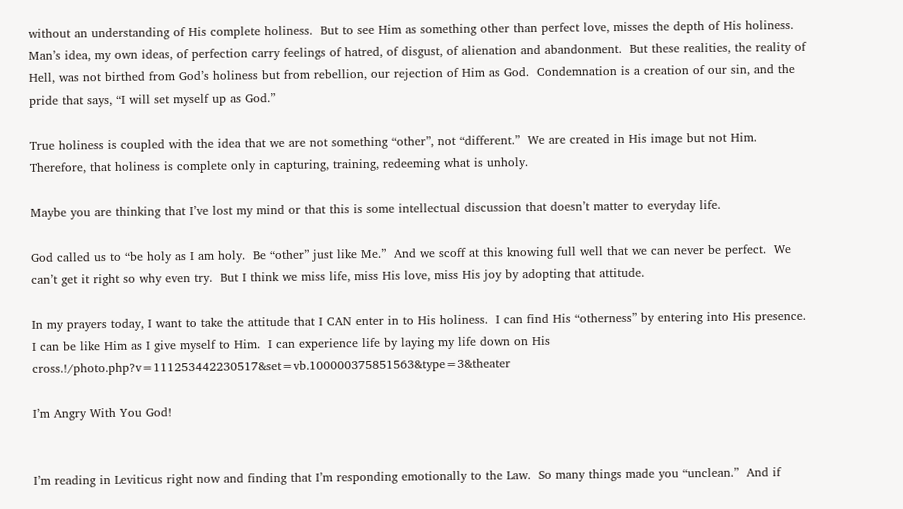without an understanding of His complete holiness.  But to see Him as something other than perfect love, misses the depth of His holiness.  Man’s idea, my own ideas, of perfection carry feelings of hatred, of disgust, of alienation and abandonment.  But these realities, the reality of Hell, was not birthed from God’s holiness but from rebellion, our rejection of Him as God.  Condemnation is a creation of our sin, and the pride that says, “I will set myself up as God.”

True holiness is coupled with the idea that we are not something “other”, not “different.”  We are created in His image but not Him.  Therefore, that holiness is complete only in capturing, training, redeeming what is unholy.

Maybe you are thinking that I’ve lost my mind or that this is some intellectual discussion that doesn’t matter to everyday life.

God called us to “be holy as I am holy.  Be “other” just like Me.”  And we scoff at this knowing full well that we can never be perfect.  We can’t get it right so why even try.  But I think we miss life, miss His love, miss His joy by adopting that attitude.

In my prayers today, I want to take the attitude that I CAN enter in to His holiness.  I can find His “otherness” by entering into His presence.  I can be like Him as I give myself to Him.  I can experience life by laying my life down on His cross.!/photo.php?v=111253442230517&set=vb.100000375851563&type=3&theater

I’m Angry With You God!


I’m reading in Leviticus right now and finding that I’m responding emotionally to the Law.  So many things made you “unclean.”  And if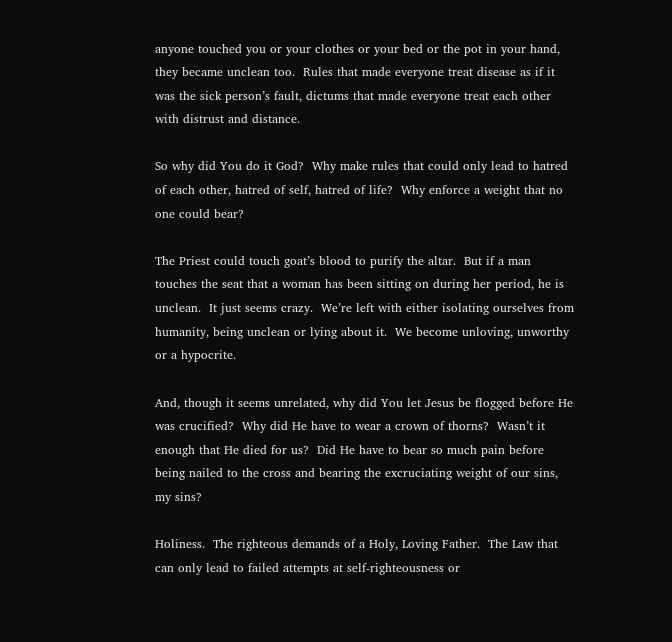anyone touched you or your clothes or your bed or the pot in your hand, they became unclean too.  Rules that made everyone treat disease as if it was the sick person’s fault, dictums that made everyone treat each other with distrust and distance.

So why did You do it God?  Why make rules that could only lead to hatred of each other, hatred of self, hatred of life?  Why enforce a weight that no one could bear?

The Priest could touch goat’s blood to purify the altar.  But if a man touches the seat that a woman has been sitting on during her period, he is unclean.  It just seems crazy.  We’re left with either isolating ourselves from humanity, being unclean or lying about it.  We become unloving, unworthy or a hypocrite.

And, though it seems unrelated, why did You let Jesus be flogged before He was crucified?  Why did He have to wear a crown of thorns?  Wasn’t it enough that He died for us?  Did He have to bear so much pain before being nailed to the cross and bearing the excruciating weight of our sins, my sins?

Holiness.  The righteous demands of a Holy, Loving Father.  The Law that can only lead to failed attempts at self-righteousness or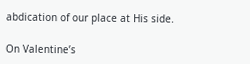abdication of our place at His side.

On Valentine’s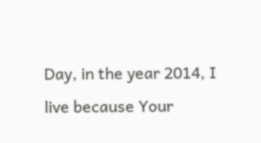Day, in the year 2014, I live because Your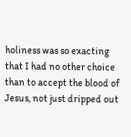holiness was so exacting that I had no other choice than to accept the blood of Jesus, not just dripped out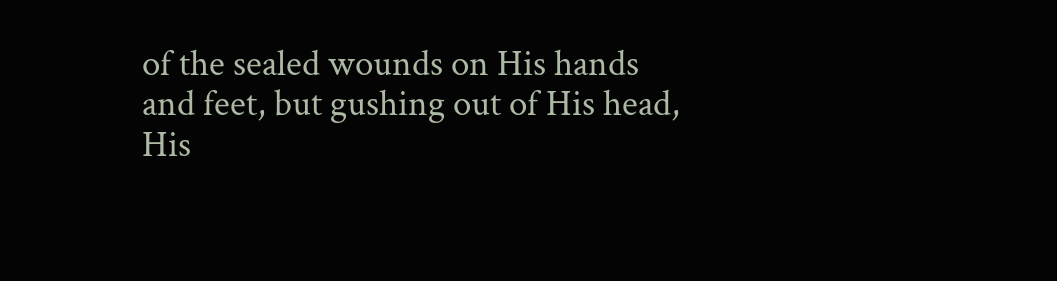of the sealed wounds on His hands and feet, but gushing out of His head, His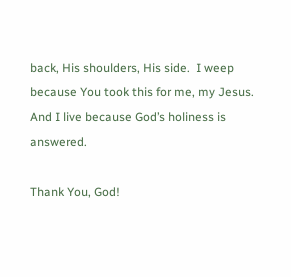back, His shoulders, His side.  I weep because You took this for me, my Jesus.  And I live because God’s holiness is answered.

Thank You, God!